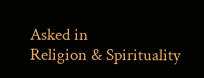Asked in
Religion & Spirituality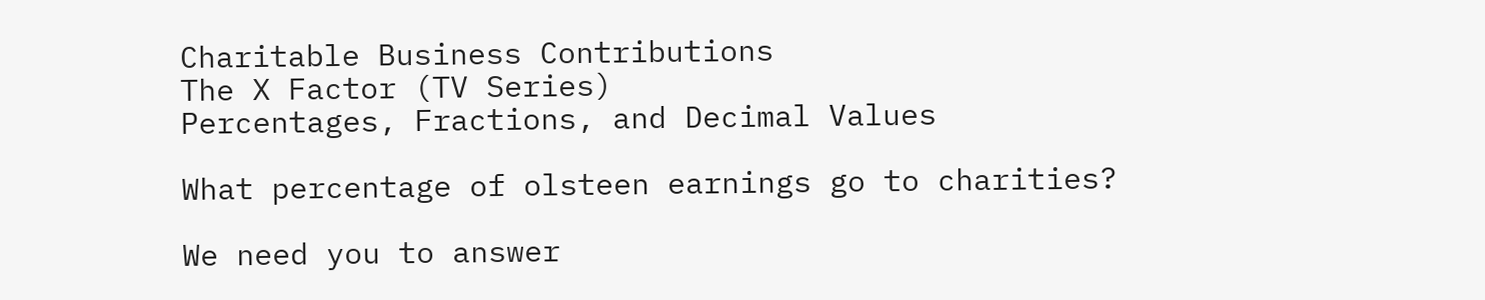Charitable Business Contributions
The X Factor (TV Series)
Percentages, Fractions, and Decimal Values

What percentage of olsteen earnings go to charities?

We need you to answer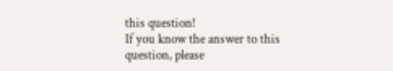this question!
If you know the answer to this question, please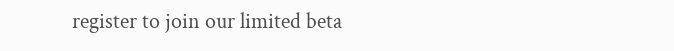register to join our limited beta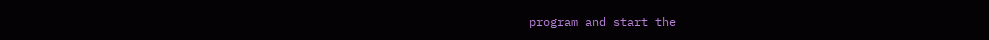program and start the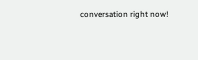conversation right now!